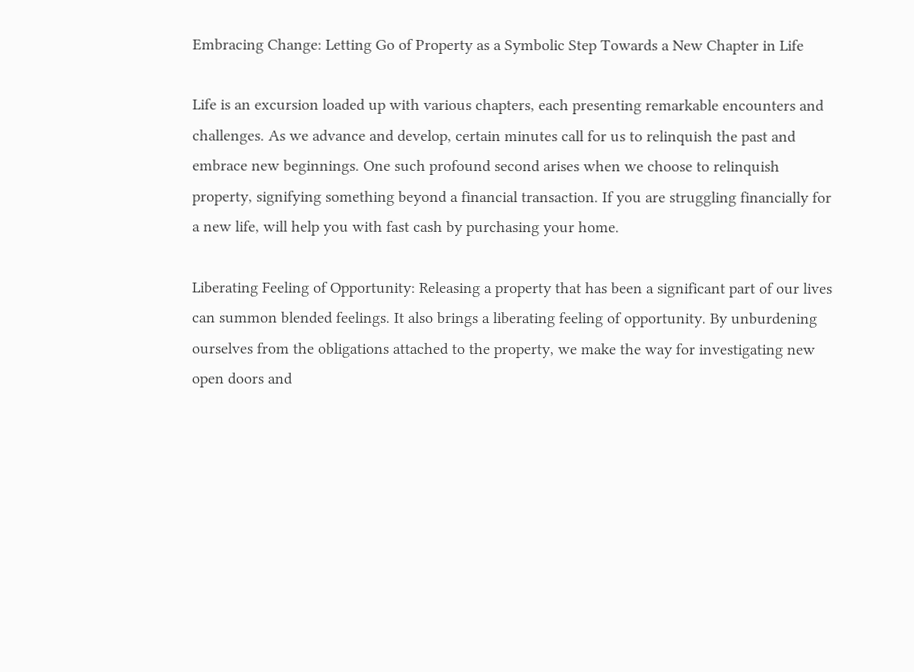Embracing Change: Letting Go of Property as a Symbolic Step Towards a New Chapter in Life

Life is an excursion loaded up with various chapters, each presenting remarkable encounters and challenges. As we advance and develop, certain minutes call for us to relinquish the past and embrace new beginnings. One such profound second arises when we choose to relinquish property, signifying something beyond a financial transaction. If you are struggling financially for a new life, will help you with fast cash by purchasing your home.

Liberating Feeling of Opportunity: Releasing a property that has been a significant part of our lives can summon blended feelings. It also brings a liberating feeling of opportunity. By unburdening ourselves from the obligations attached to the property, we make the way for investigating new open doors and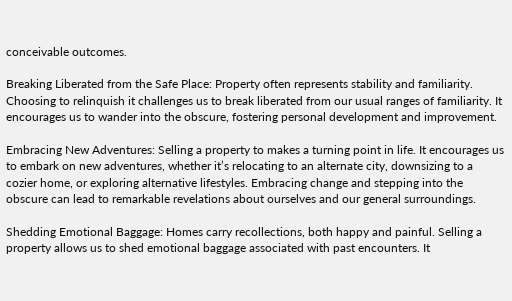conceivable outcomes.

Breaking Liberated from the Safe Place: Property often represents stability and familiarity. Choosing to relinquish it challenges us to break liberated from our usual ranges of familiarity. It encourages us to wander into the obscure, fostering personal development and improvement.

Embracing New Adventures: Selling a property to makes a turning point in life. It encourages us to embark on new adventures, whether it’s relocating to an alternate city, downsizing to a cozier home, or exploring alternative lifestyles. Embracing change and stepping into the obscure can lead to remarkable revelations about ourselves and our general surroundings.

Shedding Emotional Baggage: Homes carry recollections, both happy and painful. Selling a property allows us to shed emotional baggage associated with past encounters. It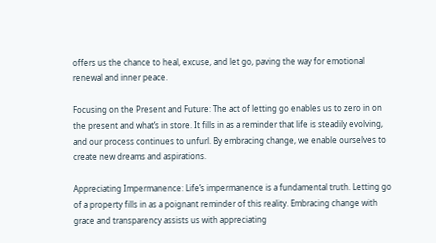offers us the chance to heal, excuse, and let go, paving the way for emotional renewal and inner peace.

Focusing on the Present and Future: The act of letting go enables us to zero in on the present and what’s in store. It fills in as a reminder that life is steadily evolving, and our process continues to unfurl. By embracing change, we enable ourselves to create new dreams and aspirations.

Appreciating Impermanence: Life’s impermanence is a fundamental truth. Letting go of a property fills in as a poignant reminder of this reality. Embracing change with grace and transparency assists us with appreciating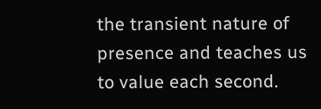the transient nature of presence and teaches us to value each second.